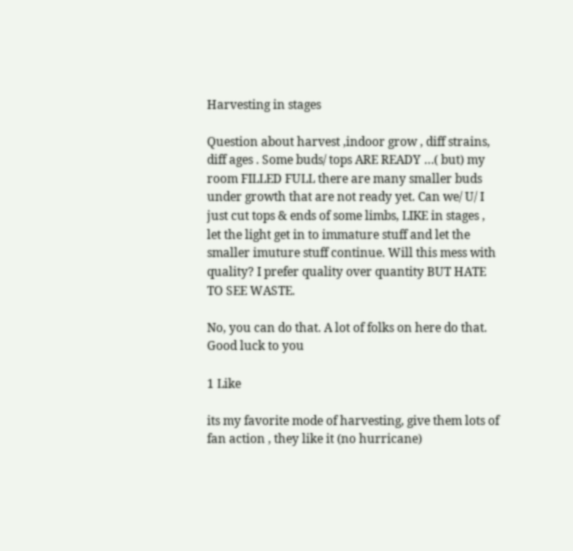Harvesting in stages

Question about harvest ,indoor grow , diff strains, diff ages . Some buds/ tops ARE READY …( but) my room FILLED FULL there are many smaller buds under growth that are not ready yet. Can we/ U/ I just cut tops & ends of some limbs, LIKE in stages , let the light get in to immature stuff and let the smaller imuture stuff continue. Will this mess with quality? I prefer quality over quantity BUT HATE TO SEE WASTE.

No, you can do that. A lot of folks on here do that. Good luck to you

1 Like

its my favorite mode of harvesting, give them lots of fan action , they like it (no hurricane)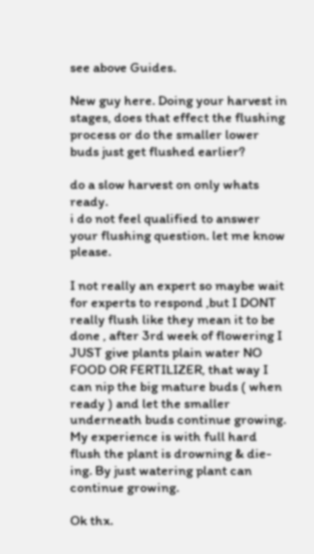see above Guides.

New guy here. Doing your harvest in stages, does that effect the flushing process or do the smaller lower buds just get flushed earlier?

do a slow harvest on only whats ready.
i do not feel qualified to answer your flushing question. let me know please.

I not really an expert so maybe wait for experts to respond ,but I DONT really flush like they mean it to be done , after 3rd week of flowering I JUST give plants plain water NO FOOD OR FERTILIZER, that way I can nip the big mature buds ( when ready ) and let the smaller underneath buds continue growing. My experience is with full hard flush the plant is drowning & die- ing. By just watering plant can continue growing.

Ok thx.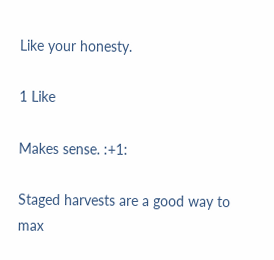Like your honesty.

1 Like

Makes sense. :+1:

Staged harvests are a good way to max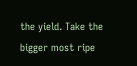the yield. Take the bigger most ripe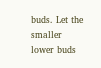buds. Let the smaller lower buds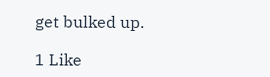get bulked up.

1 Like